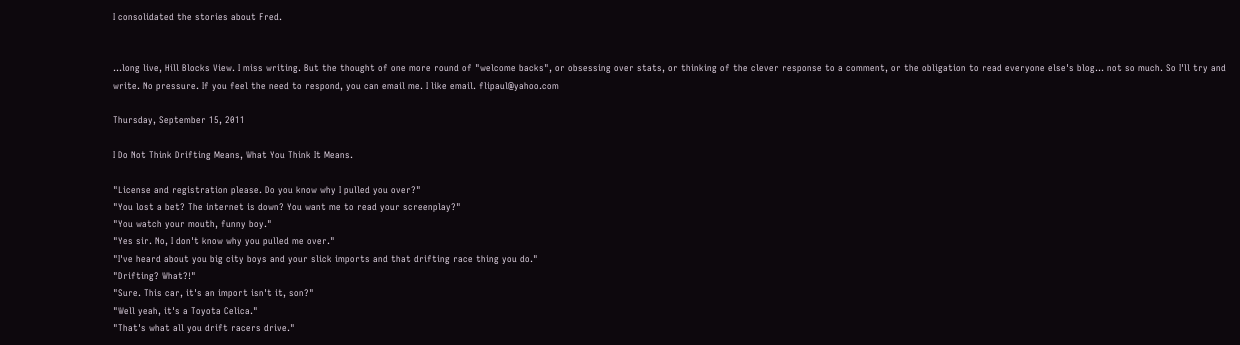I consolidated the stories about Fred.


...long live, Hill Blocks View. I miss writing. But the thought of one more round of "welcome backs", or obsessing over stats, or thinking of the clever response to a comment, or the obligation to read everyone else's blog... not so much. So I'll try and write. No pressure. If you feel the need to respond, you can email me. I like email. flipaul@yahoo.com

Thursday, September 15, 2011

I Do Not Think Drifting Means, What You Think It Means.

"License and registration please. Do you know why I pulled you over?"
"You lost a bet? The internet is down? You want me to read your screenplay?"
"You watch your mouth, funny boy."
"Yes sir. No, I don't know why you pulled me over."
"I've heard about you big city boys and your slick imports and that drifting race thing you do."
"Drifting? What?!"
"Sure. This car, it's an import isn't it, son?"
"Well yeah, it's a Toyota Celica."
"That's what all you drift racers drive."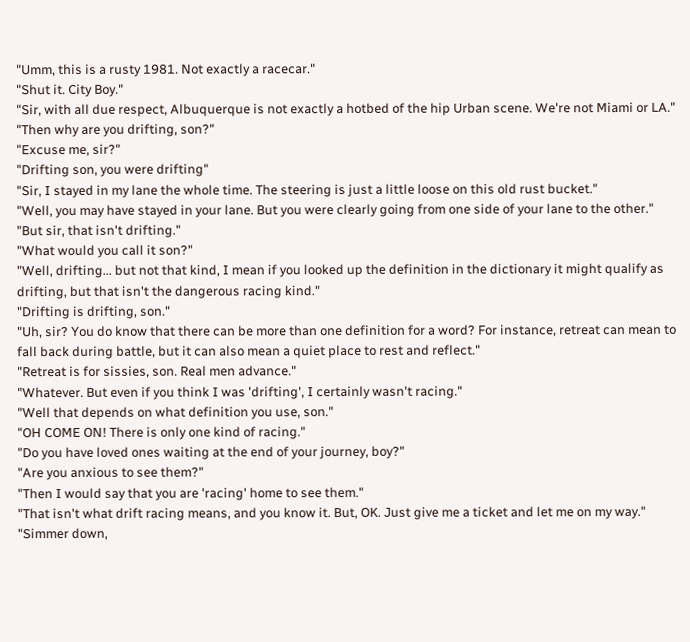"Umm, this is a rusty 1981. Not exactly a racecar."
"Shut it. City Boy."
"Sir, with all due respect, Albuquerque is not exactly a hotbed of the hip Urban scene. We're not Miami or LA."
"Then why are you drifting, son?"
"Excuse me, sir?"
"Drifting son, you were drifting"
"Sir, I stayed in my lane the whole time. The steering is just a little loose on this old rust bucket."
"Well, you may have stayed in your lane. But you were clearly going from one side of your lane to the other."
"But sir, that isn't drifting."
"What would you call it son?"
"Well, drifting... but not that kind, I mean if you looked up the definition in the dictionary it might qualify as drifting, but that isn't the dangerous racing kind."
"Drifting is drifting, son."
"Uh, sir? You do know that there can be more than one definition for a word? For instance, retreat can mean to fall back during battle, but it can also mean a quiet place to rest and reflect."
"Retreat is for sissies, son. Real men advance."
"Whatever. But even if you think I was 'drifting', I certainly wasn't racing."
"Well that depends on what definition you use, son."
"OH COME ON! There is only one kind of racing."
"Do you have loved ones waiting at the end of your journey, boy?"
"Are you anxious to see them?"
"Then I would say that you are 'racing' home to see them."
"That isn't what drift racing means, and you know it. But, OK. Just give me a ticket and let me on my way."
"Simmer down,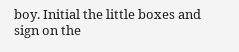boy. Initial the little boxes and sign on the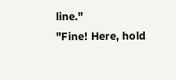line."
"Fine! Here, hold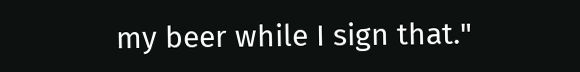my beer while I sign that."